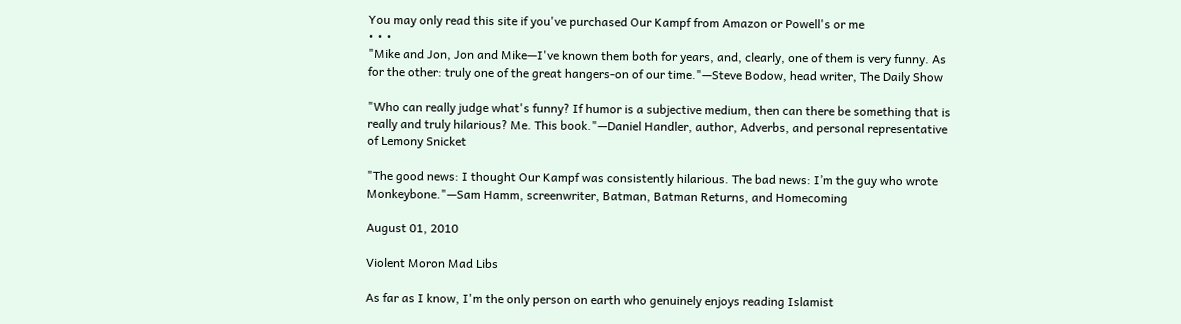You may only read this site if you've purchased Our Kampf from Amazon or Powell's or me
• • •
"Mike and Jon, Jon and Mike—I've known them both for years, and, clearly, one of them is very funny. As for the other: truly one of the great hangers-on of our time."—Steve Bodow, head writer, The Daily Show

"Who can really judge what's funny? If humor is a subjective medium, then can there be something that is really and truly hilarious? Me. This book."—Daniel Handler, author, Adverbs, and personal representative of Lemony Snicket

"The good news: I thought Our Kampf was consistently hilarious. The bad news: I’m the guy who wrote Monkeybone."—Sam Hamm, screenwriter, Batman, Batman Returns, and Homecoming

August 01, 2010

Violent Moron Mad Libs

As far as I know, I'm the only person on earth who genuinely enjoys reading Islamist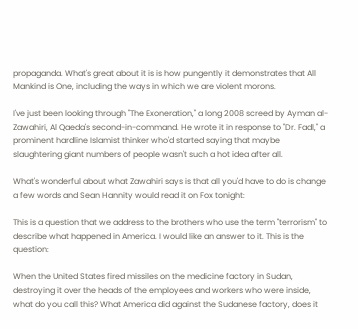propaganda. What's great about it is is how pungently it demonstrates that All Mankind is One, including the ways in which we are violent morons.

I've just been looking through "The Exoneration," a long 2008 screed by Ayman al-Zawahiri, Al Qaeda's second-in-command. He wrote it in response to "Dr. Fadl," a prominent hardline Islamist thinker who'd started saying that maybe slaughtering giant numbers of people wasn't such a hot idea after all.

What's wonderful about what Zawahiri says is that all you'd have to do is change a few words and Sean Hannity would read it on Fox tonight:

This is a question that we address to the brothers who use the term "terrorism" to describe what happened in America. I would like an answer to it. This is the question:

When the United States fired missiles on the medicine factory in Sudan, destroying it over the heads of the employees and workers who were inside, what do you call this? What America did against the Sudanese factory, does it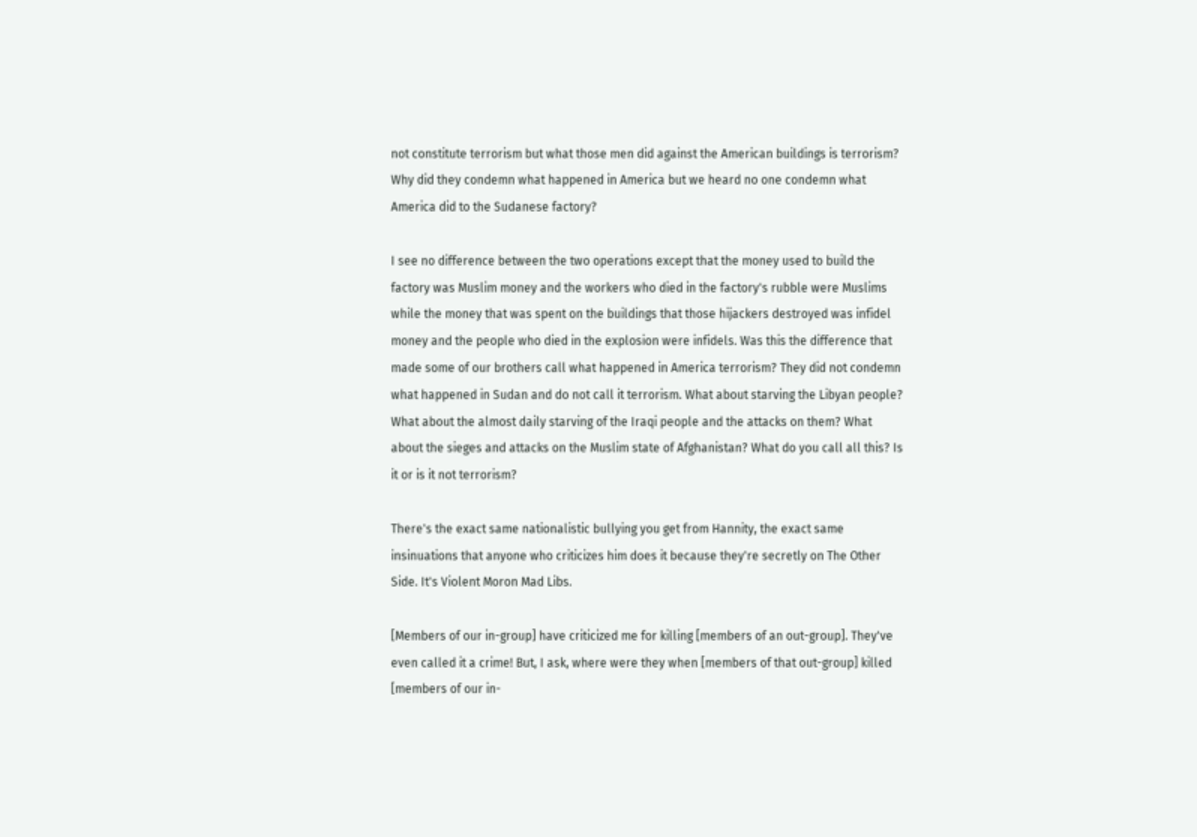not constitute terrorism but what those men did against the American buildings is terrorism? Why did they condemn what happened in America but we heard no one condemn what America did to the Sudanese factory?

I see no difference between the two operations except that the money used to build the factory was Muslim money and the workers who died in the factory's rubble were Muslims while the money that was spent on the buildings that those hijackers destroyed was infidel money and the people who died in the explosion were infidels. Was this the difference that made some of our brothers call what happened in America terrorism? They did not condemn what happened in Sudan and do not call it terrorism. What about starving the Libyan people? What about the almost daily starving of the Iraqi people and the attacks on them? What about the sieges and attacks on the Muslim state of Afghanistan? What do you call all this? Is it or is it not terrorism?

There's the exact same nationalistic bullying you get from Hannity, the exact same insinuations that anyone who criticizes him does it because they're secretly on The Other Side. It's Violent Moron Mad Libs.

[Members of our in-group] have criticized me for killing [members of an out-group]. They've even called it a crime! But, I ask, where were they when [members of that out-group] killed [members of our in-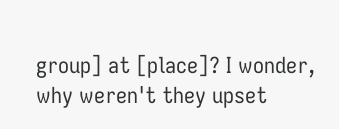group] at [place]? I wonder, why weren't they upset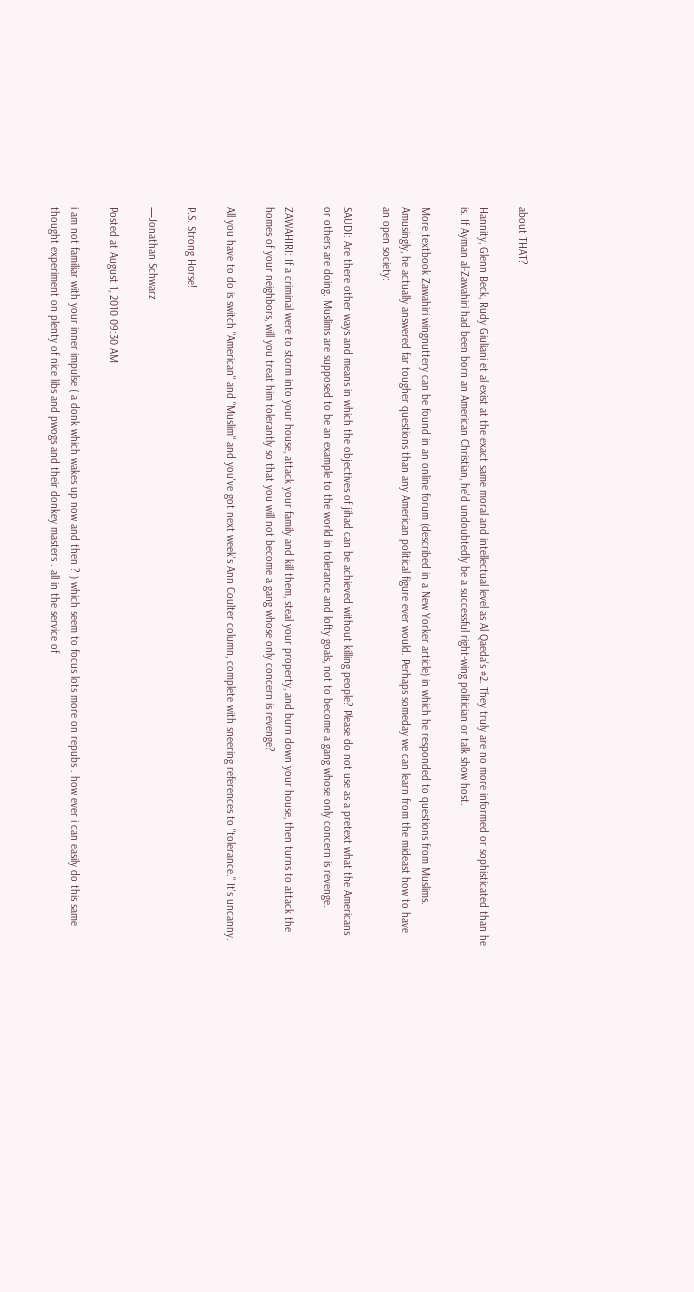about THAT?

Hannity, Glenn Beck, Rudy Giuliani et al exist at the exact same moral and intellectual level as Al Qaeda's #2. They truly are no more informed or sophisticated than he is. If Ayman al-Zawahiri had been born an American Christian, he'd undoubtedly be a successful right-wing politician or talk show host.

More textbook Zawahiri wingnuttery can be found in an online forum (described in a New Yorker article) in which he responded to questions from Muslims. Amusingly, he actually answered far tougher questions than any American political figure ever would. Perhaps someday we can learn from the mideast how to have an open society:

SAUDI: Are there other ways and means in which the objectives of jihad can be achieved without killing people? Please do not use as a pretext what the Americans or others are doing. Muslims are supposed to be an example to the world in tolerance and lofty goals, not to become a gang whose only concern is revenge.

ZAWAHIRI: If a criminal were to storm into your house, attack your family and kill them, steal your property, and burn down your house, then turns to attack the homes of your neighbors, will you treat him tolerantly so that you will not become a gang whose only concern is revenge?

All you have to do is switch "American" and "Muslim" and you've got next week's Ann Coulter column, complete with sneering references to "tolerance." It's uncanny.

P.S. Strong Horse!

—Jonathan Schwarz

Posted at August 1, 2010 09:30 AM

i am not familiar with your inner impulse ( a donk which wakes up now and then ? ) which seem to focus lots more on repubs . how ever i can easily do this same thought experiment on plenty of nice libs and pwogs and their donkey masters . all in the service of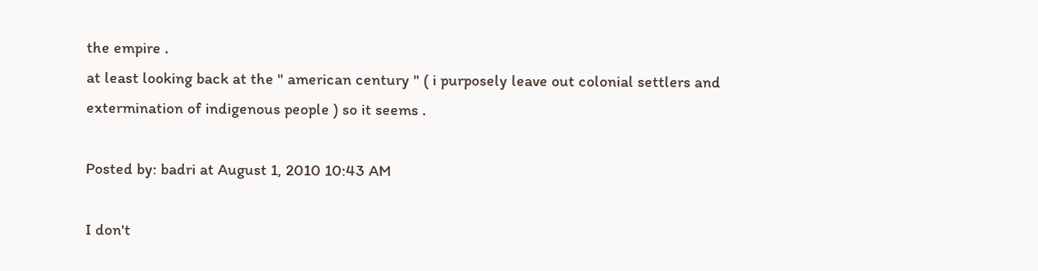the empire .
at least looking back at the " american century " ( i purposely leave out colonial settlers and extermination of indigenous people ) so it seems .

Posted by: badri at August 1, 2010 10:43 AM

I don't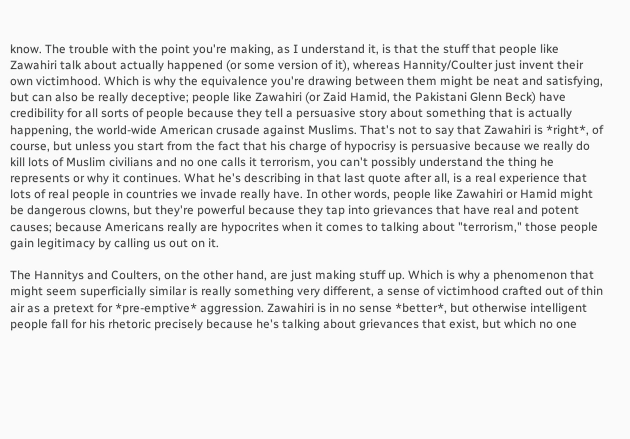know. The trouble with the point you're making, as I understand it, is that the stuff that people like Zawahiri talk about actually happened (or some version of it), whereas Hannity/Coulter just invent their own victimhood. Which is why the equivalence you're drawing between them might be neat and satisfying, but can also be really deceptive; people like Zawahiri (or Zaid Hamid, the Pakistani Glenn Beck) have credibility for all sorts of people because they tell a persuasive story about something that is actually happening, the world-wide American crusade against Muslims. That's not to say that Zawahiri is *right*, of course, but unless you start from the fact that his charge of hypocrisy is persuasive because we really do kill lots of Muslim civilians and no one calls it terrorism, you can't possibly understand the thing he represents or why it continues. What he's describing in that last quote after all, is a real experience that lots of real people in countries we invade really have. In other words, people like Zawahiri or Hamid might be dangerous clowns, but they're powerful because they tap into grievances that have real and potent causes; because Americans really are hypocrites when it comes to talking about "terrorism," those people gain legitimacy by calling us out on it.

The Hannitys and Coulters, on the other hand, are just making stuff up. Which is why a phenomenon that might seem superficially similar is really something very different, a sense of victimhood crafted out of thin air as a pretext for *pre-emptive* aggression. Zawahiri is in no sense *better*, but otherwise intelligent people fall for his rhetoric precisely because he's talking about grievances that exist, but which no one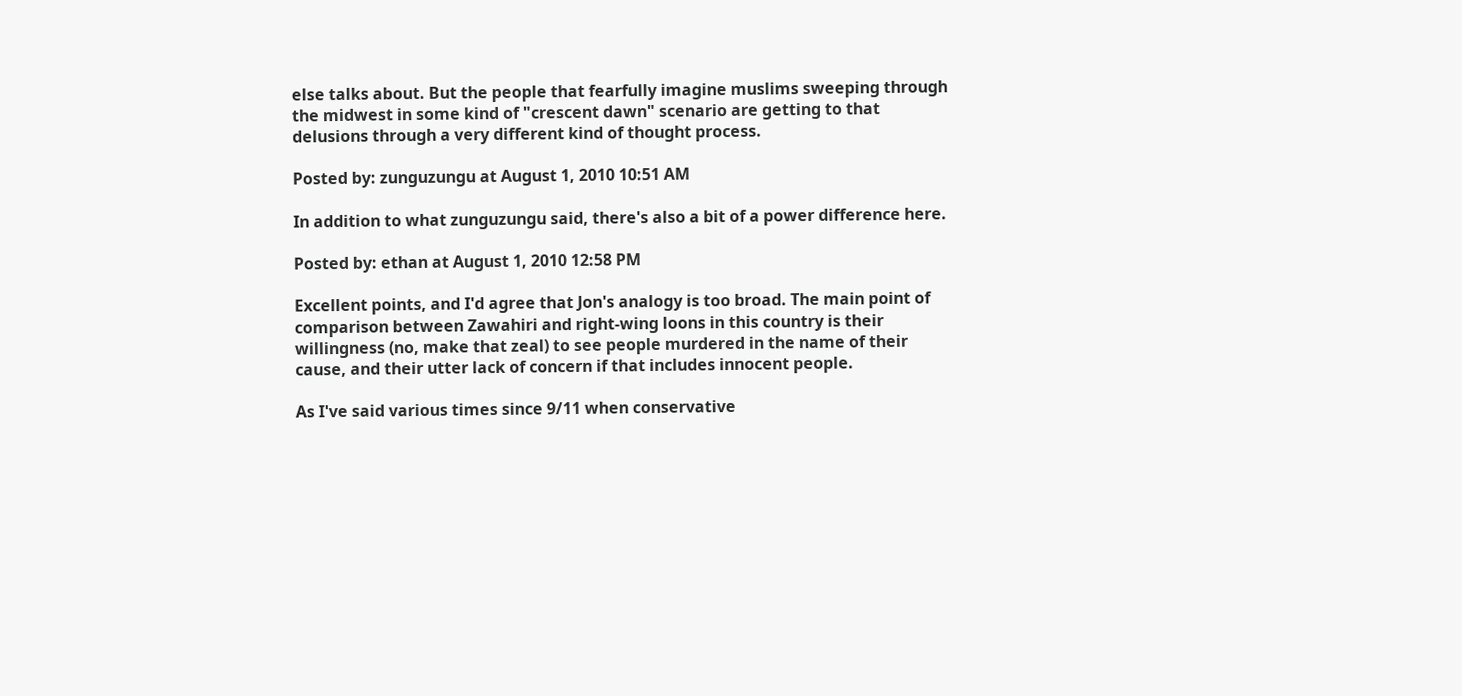else talks about. But the people that fearfully imagine muslims sweeping through the midwest in some kind of "crescent dawn" scenario are getting to that delusions through a very different kind of thought process.

Posted by: zunguzungu at August 1, 2010 10:51 AM

In addition to what zunguzungu said, there's also a bit of a power difference here.

Posted by: ethan at August 1, 2010 12:58 PM

Excellent points, and I'd agree that Jon's analogy is too broad. The main point of comparison between Zawahiri and right-wing loons in this country is their willingness (no, make that zeal) to see people murdered in the name of their cause, and their utter lack of concern if that includes innocent people.

As I've said various times since 9/11 when conservative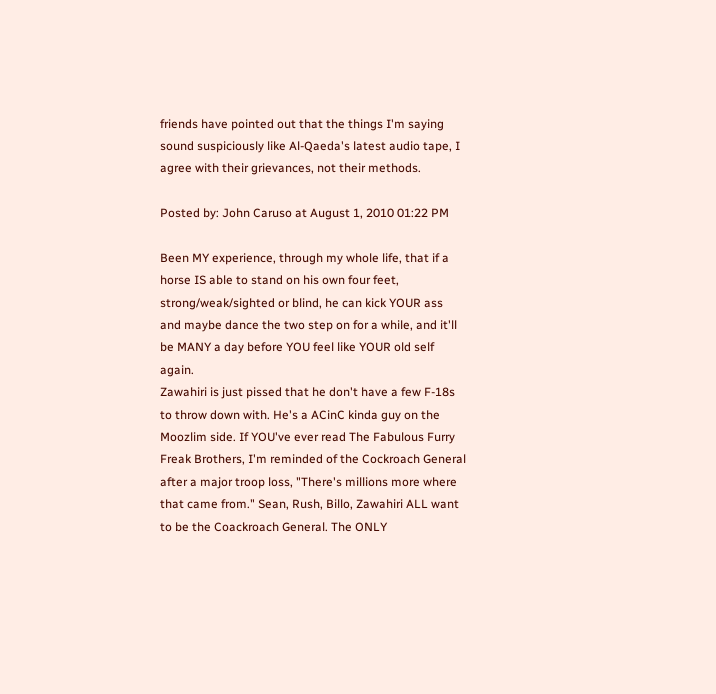friends have pointed out that the things I'm saying sound suspiciously like Al-Qaeda's latest audio tape, I agree with their grievances, not their methods.

Posted by: John Caruso at August 1, 2010 01:22 PM

Been MY experience, through my whole life, that if a horse IS able to stand on his own four feet, strong/weak/sighted or blind, he can kick YOUR ass and maybe dance the two step on for a while, and it'll be MANY a day before YOU feel like YOUR old self again.
Zawahiri is just pissed that he don't have a few F-18s to throw down with. He's a ACinC kinda guy on the Moozlim side. If YOU've ever read The Fabulous Furry Freak Brothers, I'm reminded of the Cockroach General after a major troop loss, "There's millions more where that came from." Sean, Rush, Billo, Zawahiri ALL want to be the Coackroach General. The ONLY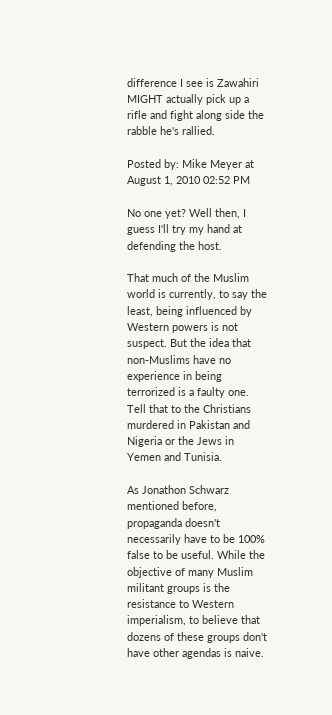difference I see is Zawahiri MIGHT actually pick up a rifle and fight along side the rabble he's rallied.

Posted by: Mike Meyer at August 1, 2010 02:52 PM

No one yet? Well then, I guess I'll try my hand at defending the host.

That much of the Muslim world is currently, to say the least, being influenced by Western powers is not suspect. But the idea that non-Muslims have no experience in being terrorized is a faulty one. Tell that to the Christians murdered in Pakistan and Nigeria or the Jews in Yemen and Tunisia.

As Jonathon Schwarz mentioned before, propaganda doesn't necessarily have to be 100% false to be useful. While the objective of many Muslim militant groups is the resistance to Western imperialism, to believe that dozens of these groups don't have other agendas is naive.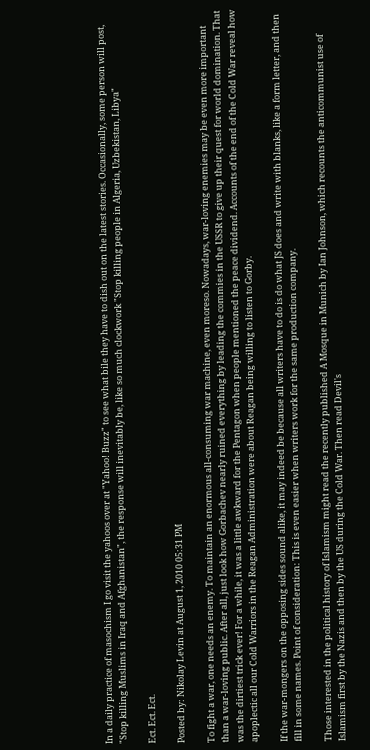In a daily practice of masochism I go visit the yahoos over at "Yahoo! Buzz" to see what bile they have to dish out on the latest stories. Occasionally, some person will post, "Stop killing Muslims in Iraq and Afghanistan", the response will inevitably be, like so much clockwork "Stop killing people in Algeria, Uzbekistan, Libya"

Ect. Ect. Ect.

Posted by: Nikolay Levin at August 1, 2010 05:31 PM

To fight a war, one needs an enemy. To maintain an enormous all-consuming war machine, even moreso. Nowadays, war-loving enemies may be even more important than a war-loving public. After all, just look how Gorbachev nearly ruined everything by leading the commies in the USSR to give up their quest for world domination. That was the dirtiest trick ever! For a while, it was a little awkward for the Pentagon when people mentioned the peace dividend. Accounts of the end of the Cold War reveal how apoplectic all our Cold Warriors in the Reagan Administration were about Reagan being willing to listen to Gorby.

If the war-mongers on the opposing sides sound alike, it may indeed be because all writers have to do is do what JS does and write with blanks, like a form letter, and then fill in some names. Point of consideration: This is even easier when writers work for the same production company.

Those interested in the political history of Islamism might read the recently published A Mosque in Munich by Ian Johnson, which recounts the anticommunist use of Islamism first by the Nazis and then by the US during the Cold War. Then read Devil's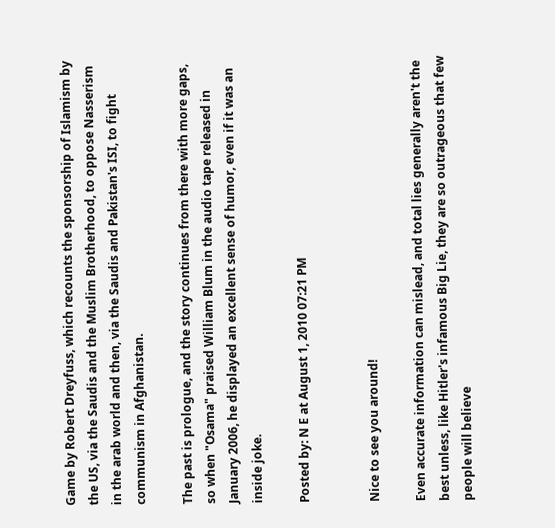Game by Robert Dreyfuss, which recounts the sponsorship of Islamism by the US, via the Saudis and the Muslim Brotherhood, to oppose Nasserism in the arab world and then, via the Saudis and Pakistan's ISI, to fight communism in Afghanistan.

The past is prologue, and the story continues from there with more gaps, so when "Osama" praised William Blum in the audio tape released in January 2006, he displayed an excellent sense of humor, even if it was an inside joke.

Posted by: N E at August 1, 2010 07:21 PM


Nice to see you around!

Even accurate information can mislead, and total lies generally aren't the best unless, like Hitler's infamous Big Lie, they are so outrageous that few people will believe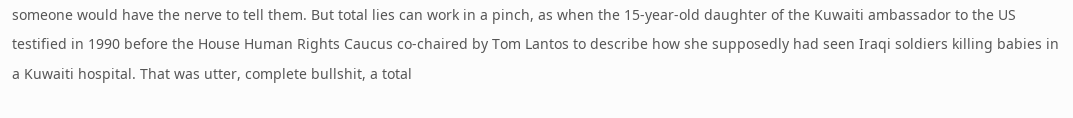someone would have the nerve to tell them. But total lies can work in a pinch, as when the 15-year-old daughter of the Kuwaiti ambassador to the US testified in 1990 before the House Human Rights Caucus co-chaired by Tom Lantos to describe how she supposedly had seen Iraqi soldiers killing babies in a Kuwaiti hospital. That was utter, complete bullshit, a total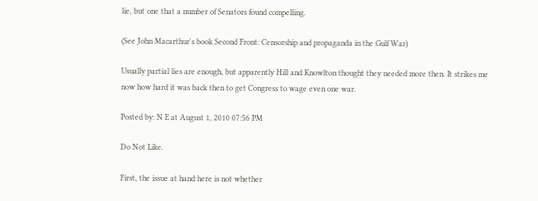lie, but one that a number of Senators found compelling.

(See John Macarthur's book Second Front: Censorship and propaganda in the Gulf War)

Usually partial lies are enough, but apparently Hill and Knowlton thought they needed more then. It strikes me now how hard it was back then to get Congress to wage even one war.

Posted by: N E at August 1, 2010 07:56 PM

Do Not Like.

First, the issue at hand here is not whether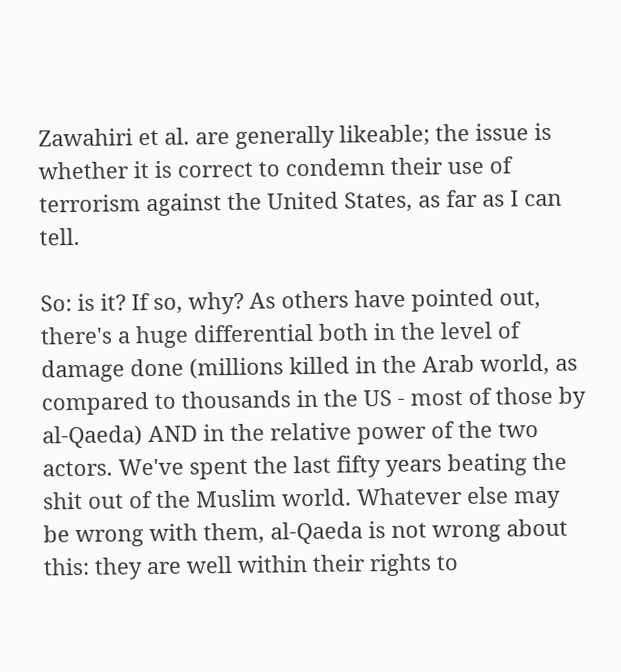Zawahiri et al. are generally likeable; the issue is whether it is correct to condemn their use of terrorism against the United States, as far as I can tell.

So: is it? If so, why? As others have pointed out, there's a huge differential both in the level of damage done (millions killed in the Arab world, as compared to thousands in the US - most of those by al-Qaeda) AND in the relative power of the two actors. We've spent the last fifty years beating the shit out of the Muslim world. Whatever else may be wrong with them, al-Qaeda is not wrong about this: they are well within their rights to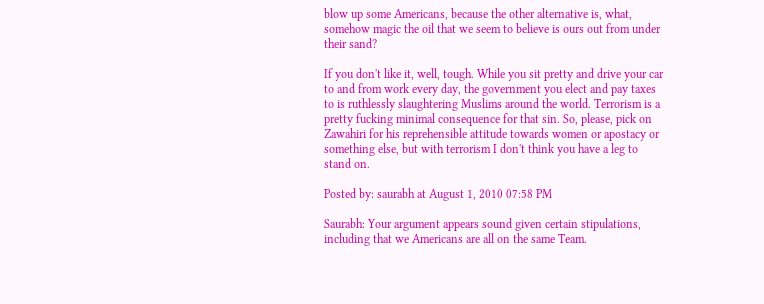blow up some Americans, because the other alternative is, what, somehow magic the oil that we seem to believe is ours out from under their sand?

If you don't like it, well, tough. While you sit pretty and drive your car to and from work every day, the government you elect and pay taxes to is ruthlessly slaughtering Muslims around the world. Terrorism is a pretty fucking minimal consequence for that sin. So, please, pick on Zawahiri for his reprehensible attitude towards women or apostacy or something else, but with terrorism I don't think you have a leg to stand on.

Posted by: saurabh at August 1, 2010 07:58 PM

Saurabh: Your argument appears sound given certain stipulations, including that we Americans are all on the same Team.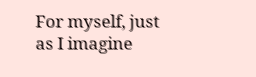For myself, just as I imagine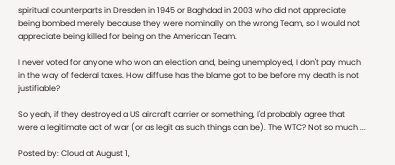spiritual counterparts in Dresden in 1945 or Baghdad in 2003 who did not appreciate being bombed merely because they were nominally on the wrong Team, so I would not appreciate being killed for being on the American Team.

I never voted for anyone who won an election and, being unemployed, I don't pay much in the way of federal taxes. How diffuse has the blame got to be before my death is not justifiable?

So yeah, if they destroyed a US aircraft carrier or something, I'd probably agree that were a legitimate act of war (or as legit as such things can be). The WTC? Not so much ...

Posted by: Cloud at August 1,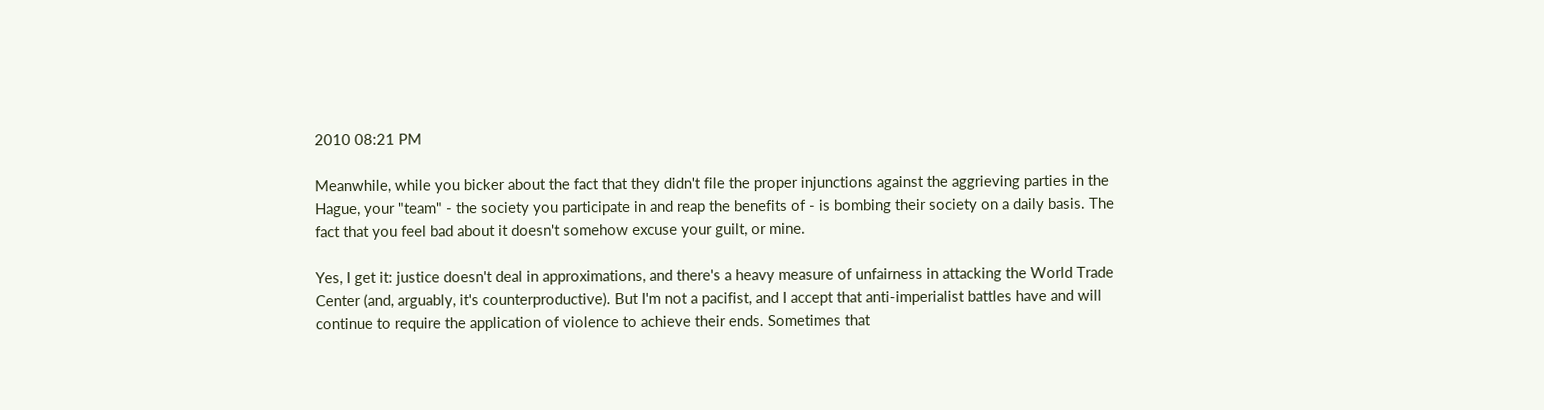2010 08:21 PM

Meanwhile, while you bicker about the fact that they didn't file the proper injunctions against the aggrieving parties in the Hague, your "team" - the society you participate in and reap the benefits of - is bombing their society on a daily basis. The fact that you feel bad about it doesn't somehow excuse your guilt, or mine.

Yes, I get it: justice doesn't deal in approximations, and there's a heavy measure of unfairness in attacking the World Trade Center (and, arguably, it's counterproductive). But I'm not a pacifist, and I accept that anti-imperialist battles have and will continue to require the application of violence to achieve their ends. Sometimes that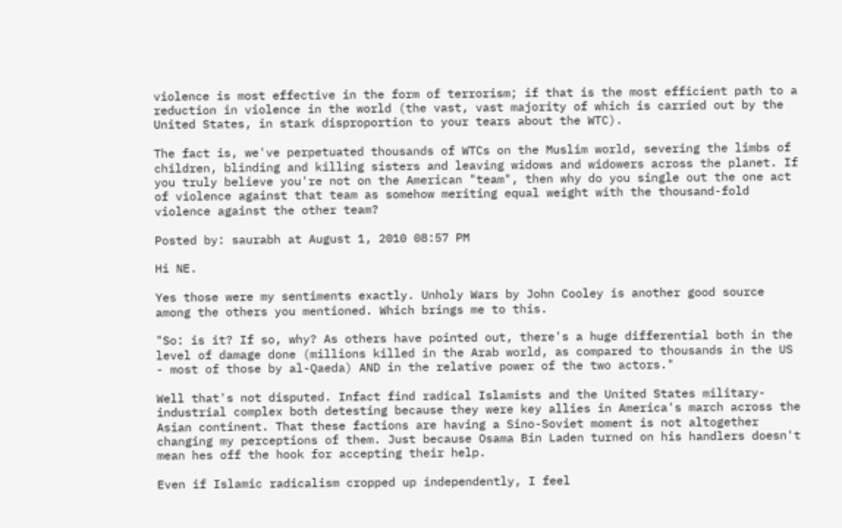violence is most effective in the form of terrorism; if that is the most efficient path to a reduction in violence in the world (the vast, vast majority of which is carried out by the United States, in stark disproportion to your tears about the WTC).

The fact is, we've perpetuated thousands of WTCs on the Muslim world, severing the limbs of children, blinding and killing sisters and leaving widows and widowers across the planet. If you truly believe you're not on the American "team", then why do you single out the one act of violence against that team as somehow meriting equal weight with the thousand-fold violence against the other team?

Posted by: saurabh at August 1, 2010 08:57 PM

Hi NE.

Yes those were my sentiments exactly. Unholy Wars by John Cooley is another good source among the others you mentioned. Which brings me to this.

"So: is it? If so, why? As others have pointed out, there's a huge differential both in the level of damage done (millions killed in the Arab world, as compared to thousands in the US - most of those by al-Qaeda) AND in the relative power of the two actors."

Well that's not disputed. Infact find radical Islamists and the United States military-industrial complex both detesting because they were key allies in America's march across the Asian continent. That these factions are having a Sino-Soviet moment is not altogether changing my perceptions of them. Just because Osama Bin Laden turned on his handlers doesn't mean hes off the hook for accepting their help.

Even if Islamic radicalism cropped up independently, I feel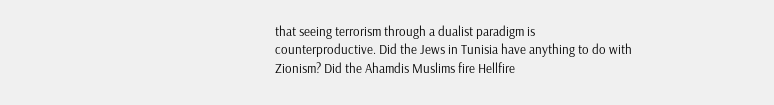that seeing terrorism through a dualist paradigm is counterproductive. Did the Jews in Tunisia have anything to do with Zionism? Did the Ahamdis Muslims fire Hellfire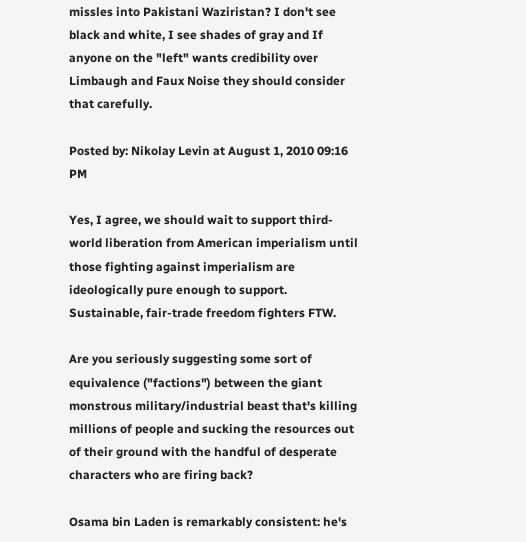missles into Pakistani Waziristan? I don't see black and white, I see shades of gray and If anyone on the "left" wants credibility over Limbaugh and Faux Noise they should consider that carefully.

Posted by: Nikolay Levin at August 1, 2010 09:16 PM

Yes, I agree, we should wait to support third-world liberation from American imperialism until those fighting against imperialism are ideologically pure enough to support. Sustainable, fair-trade freedom fighters FTW.

Are you seriously suggesting some sort of equivalence ("factions") between the giant monstrous military/industrial beast that's killing millions of people and sucking the resources out of their ground with the handful of desperate characters who are firing back?

Osama bin Laden is remarkably consistent: he's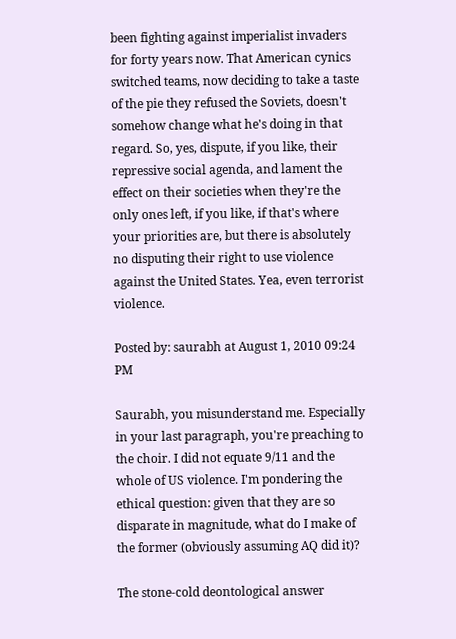been fighting against imperialist invaders for forty years now. That American cynics switched teams, now deciding to take a taste of the pie they refused the Soviets, doesn't somehow change what he's doing in that regard. So, yes, dispute, if you like, their repressive social agenda, and lament the effect on their societies when they're the only ones left, if you like, if that's where your priorities are, but there is absolutely no disputing their right to use violence against the United States. Yea, even terrorist violence.

Posted by: saurabh at August 1, 2010 09:24 PM

Saurabh, you misunderstand me. Especially in your last paragraph, you're preaching to the choir. I did not equate 9/11 and the whole of US violence. I'm pondering the ethical question: given that they are so disparate in magnitude, what do I make of the former (obviously assuming AQ did it)?

The stone-cold deontological answer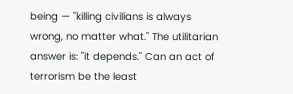being — "killing civilians is always wrong, no matter what." The utilitarian answer is: "it depends." Can an act of terrorism be the least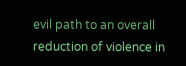evil path to an overall reduction of violence in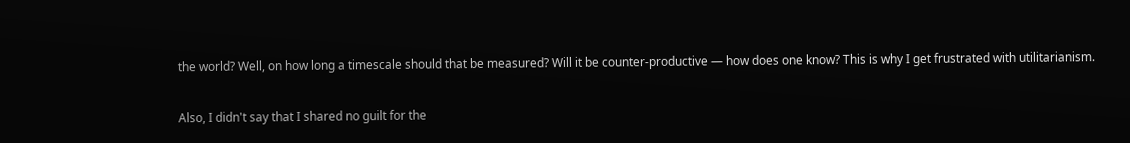the world? Well, on how long a timescale should that be measured? Will it be counter-productive — how does one know? This is why I get frustrated with utilitarianism.

Also, I didn't say that I shared no guilt for the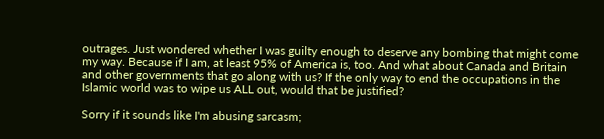outrages. Just wondered whether I was guilty enough to deserve any bombing that might come my way. Because if I am, at least 95% of America is, too. And what about Canada and Britain and other governments that go along with us? If the only way to end the occupations in the Islamic world was to wipe us ALL out, would that be justified?

Sorry if it sounds like I'm abusing sarcasm;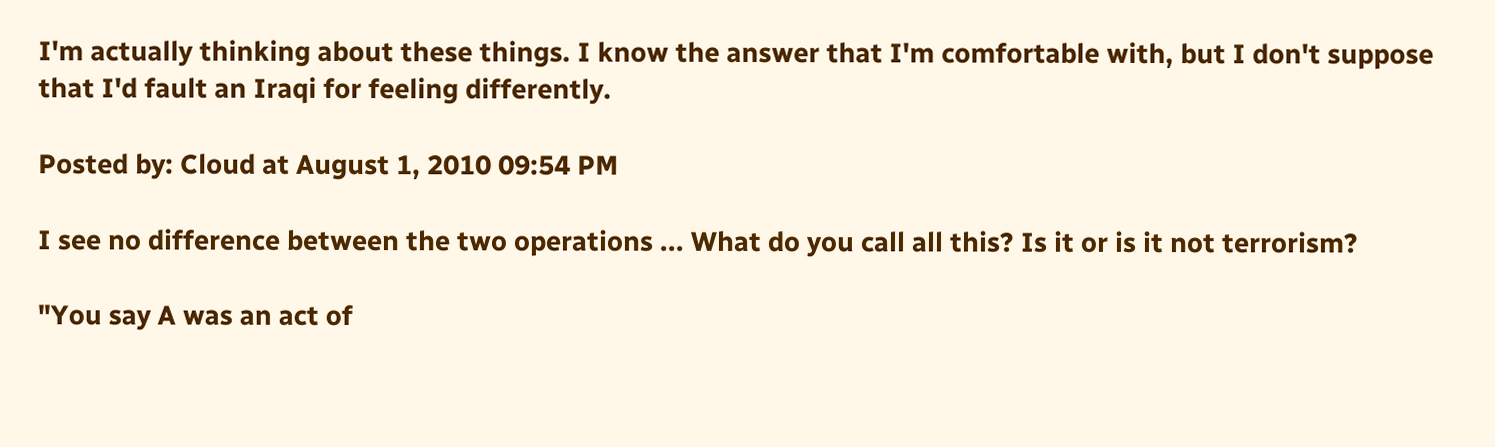I'm actually thinking about these things. I know the answer that I'm comfortable with, but I don't suppose that I'd fault an Iraqi for feeling differently.

Posted by: Cloud at August 1, 2010 09:54 PM

I see no difference between the two operations ... What do you call all this? Is it or is it not terrorism?

"You say A was an act of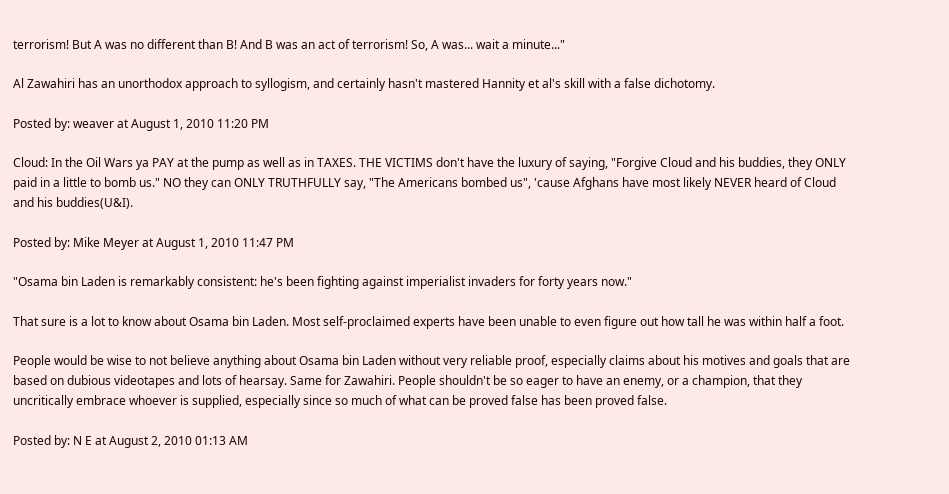terrorism! But A was no different than B! And B was an act of terrorism! So, A was... wait a minute..."

Al Zawahiri has an unorthodox approach to syllogism, and certainly hasn't mastered Hannity et al's skill with a false dichotomy.

Posted by: weaver at August 1, 2010 11:20 PM

Cloud: In the Oil Wars ya PAY at the pump as well as in TAXES. THE VICTIMS don't have the luxury of saying, "Forgive Cloud and his buddies, they ONLY paid in a little to bomb us." NO they can ONLY TRUTHFULLY say, "The Americans bombed us", 'cause Afghans have most likely NEVER heard of Cloud and his buddies(U&I).

Posted by: Mike Meyer at August 1, 2010 11:47 PM

"Osama bin Laden is remarkably consistent: he's been fighting against imperialist invaders for forty years now."

That sure is a lot to know about Osama bin Laden. Most self-proclaimed experts have been unable to even figure out how tall he was within half a foot.

People would be wise to not believe anything about Osama bin Laden without very reliable proof, especially claims about his motives and goals that are based on dubious videotapes and lots of hearsay. Same for Zawahiri. People shouldn't be so eager to have an enemy, or a champion, that they uncritically embrace whoever is supplied, especially since so much of what can be proved false has been proved false.

Posted by: N E at August 2, 2010 01:13 AM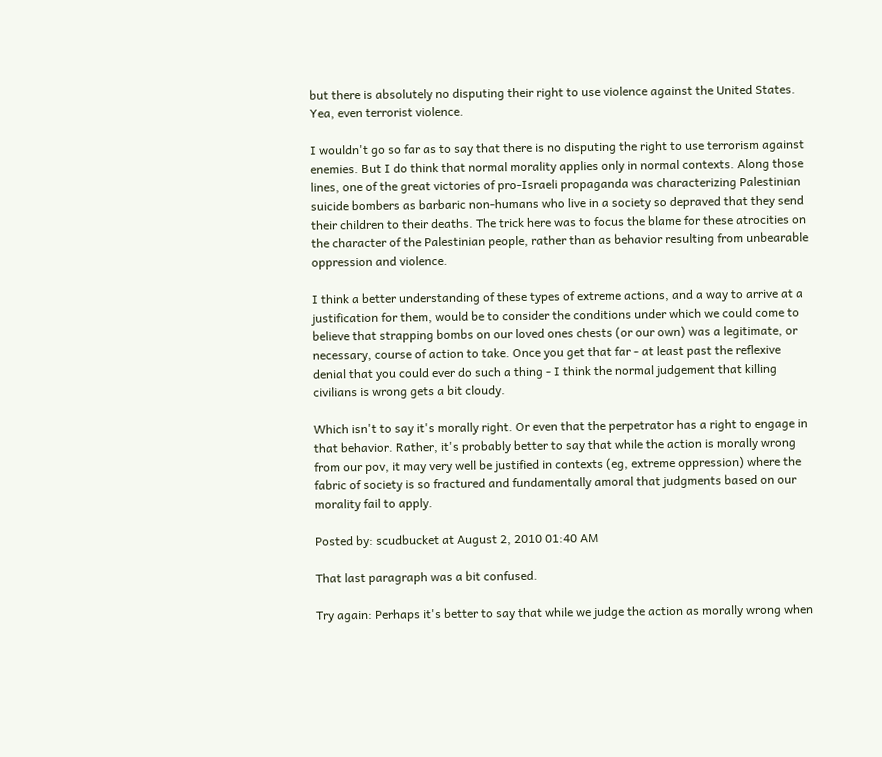but there is absolutely no disputing their right to use violence against the United States. Yea, even terrorist violence.

I wouldn't go so far as to say that there is no disputing the right to use terrorism against enemies. But I do think that normal morality applies only in normal contexts. Along those lines, one of the great victories of pro-Israeli propaganda was characterizing Palestinian suicide bombers as barbaric non-humans who live in a society so depraved that they send their children to their deaths. The trick here was to focus the blame for these atrocities on the character of the Palestinian people, rather than as behavior resulting from unbearable oppression and violence.

I think a better understanding of these types of extreme actions, and a way to arrive at a justification for them, would be to consider the conditions under which we could come to believe that strapping bombs on our loved ones chests (or our own) was a legitimate, or necessary, course of action to take. Once you get that far - at least past the reflexive denial that you could ever do such a thing - I think the normal judgement that killing civilians is wrong gets a bit cloudy.

Which isn't to say it's morally right. Or even that the perpetrator has a right to engage in that behavior. Rather, it's probably better to say that while the action is morally wrong from our pov, it may very well be justified in contexts (eg, extreme oppression) where the fabric of society is so fractured and fundamentally amoral that judgments based on our morality fail to apply.

Posted by: scudbucket at August 2, 2010 01:40 AM

That last paragraph was a bit confused.

Try again: Perhaps it's better to say that while we judge the action as morally wrong when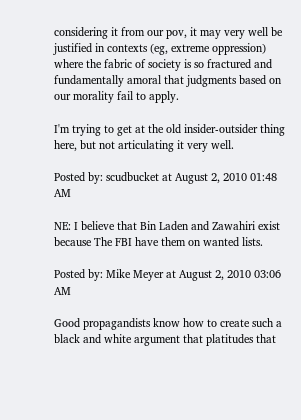considering it from our pov, it may very well be justified in contexts (eg, extreme oppression) where the fabric of society is so fractured and fundamentally amoral that judgments based on our morality fail to apply.

I'm trying to get at the old insider-outsider thing here, but not articulating it very well.

Posted by: scudbucket at August 2, 2010 01:48 AM

NE: I believe that Bin Laden and Zawahiri exist because The FBI have them on wanted lists.

Posted by: Mike Meyer at August 2, 2010 03:06 AM

Good propagandists know how to create such a black and white argument that platitudes that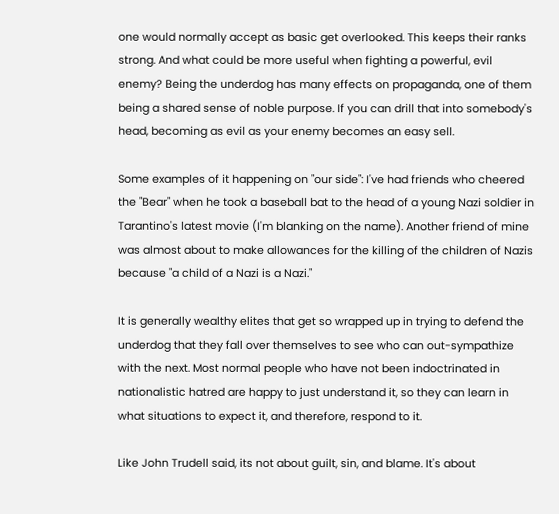one would normally accept as basic get overlooked. This keeps their ranks strong. And what could be more useful when fighting a powerful, evil enemy? Being the underdog has many effects on propaganda, one of them being a shared sense of noble purpose. If you can drill that into somebody's head, becoming as evil as your enemy becomes an easy sell.

Some examples of it happening on "our side": I've had friends who cheered the "Bear" when he took a baseball bat to the head of a young Nazi soldier in Tarantino's latest movie (I'm blanking on the name). Another friend of mine was almost about to make allowances for the killing of the children of Nazis because "a child of a Nazi is a Nazi."

It is generally wealthy elites that get so wrapped up in trying to defend the underdog that they fall over themselves to see who can out-sympathize with the next. Most normal people who have not been indoctrinated in nationalistic hatred are happy to just understand it, so they can learn in what situations to expect it, and therefore, respond to it.

Like John Trudell said, its not about guilt, sin, and blame. It's about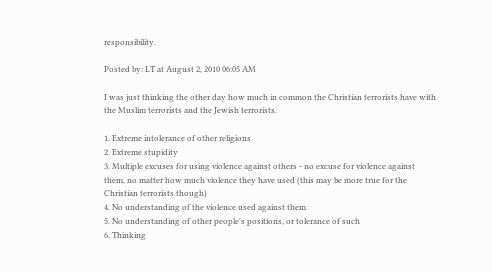responsibility.

Posted by: LT at August 2, 2010 06:05 AM

I was just thinking the other day how much in common the Christian terrorists have with the Muslim terrorists and the Jewish terrorists.

1. Extreme intolerance of other religions
2. Extreme stupidity
3. Multiple excuses for using violence against others - no excuse for violence against them, no matter how much violence they have used (this may be more true for the Christian terrorists though)
4. No understanding of the violence used against them
5. No understanding of other people's positions, or tolerance of such
6. Thinking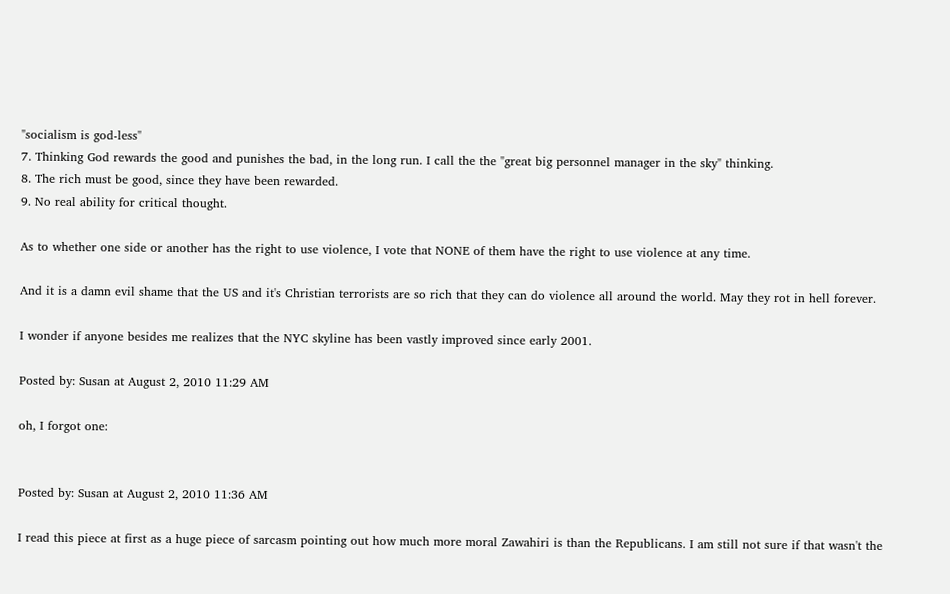"socialism is god-less"
7. Thinking God rewards the good and punishes the bad, in the long run. I call the the "great big personnel manager in the sky" thinking.
8. The rich must be good, since they have been rewarded.
9. No real ability for critical thought.

As to whether one side or another has the right to use violence, I vote that NONE of them have the right to use violence at any time.

And it is a damn evil shame that the US and it's Christian terrorists are so rich that they can do violence all around the world. May they rot in hell forever.

I wonder if anyone besides me realizes that the NYC skyline has been vastly improved since early 2001.

Posted by: Susan at August 2, 2010 11:29 AM

oh, I forgot one:


Posted by: Susan at August 2, 2010 11:36 AM

I read this piece at first as a huge piece of sarcasm pointing out how much more moral Zawahiri is than the Republicans. I am still not sure if that wasn't the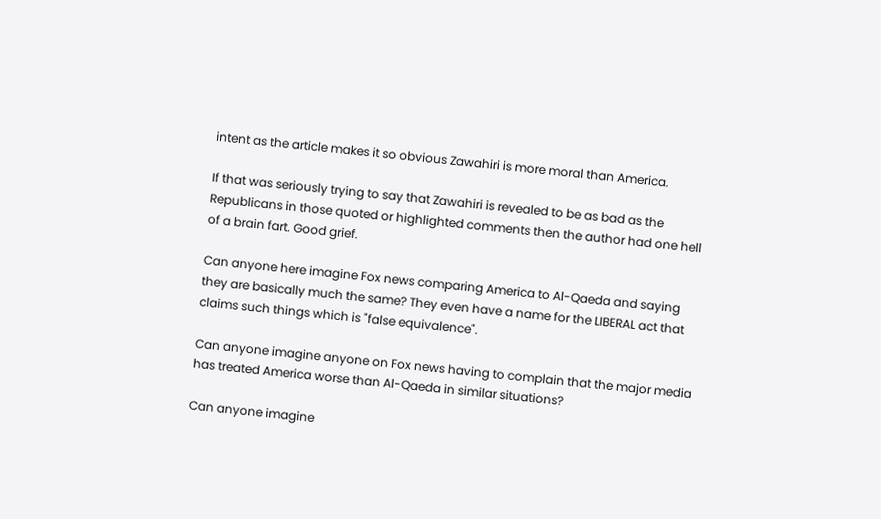intent as the article makes it so obvious Zawahiri is more moral than America.

If that was seriously trying to say that Zawahiri is revealed to be as bad as the Republicans in those quoted or highlighted comments then the author had one hell of a brain fart. Good grief.

Can anyone here imagine Fox news comparing America to Al-Qaeda and saying they are basically much the same? They even have a name for the LIBERAL act that claims such things which is "false equivalence".

Can anyone imagine anyone on Fox news having to complain that the major media has treated America worse than Al-Qaeda in similar situations?

Can anyone imagine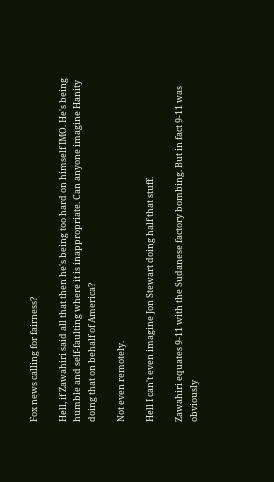Fox news calling for fairness?

Hell, if Zawahiri said all that then he's being too hard on himself IMO. He's being humble and self-faulting where it is inappropriate. Can anyone imagine Hanity doing that on behalf of America?

Not even remotely.

Hell I can't even imagine Jon Stewart doing half that stuff.

Zawahiri equates 9-11 with the Sudanese factory bombing. But in fact 9-11 was obviously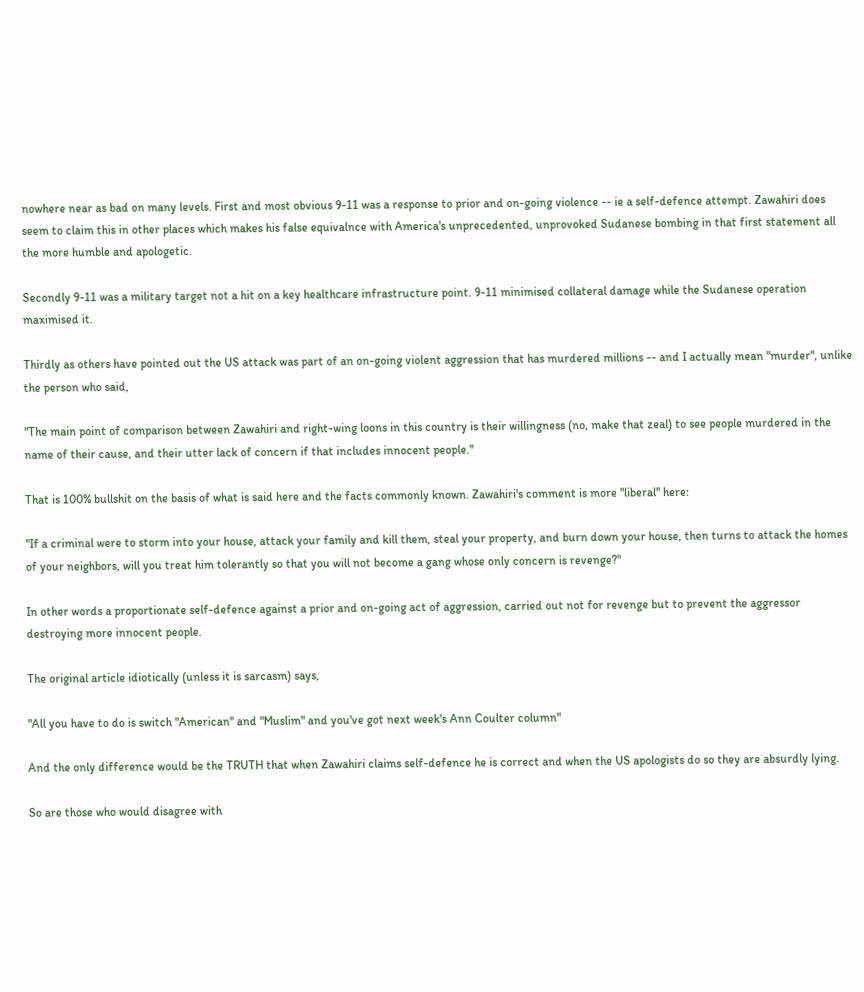nowhere near as bad on many levels. First and most obvious 9-11 was a response to prior and on-going violence -- ie a self-defence attempt. Zawahiri does seem to claim this in other places which makes his false equivalnce with America's unprecedented, unprovoked Sudanese bombing in that first statement all the more humble and apologetic.

Secondly 9-11 was a military target not a hit on a key healthcare infrastructure point. 9-11 minimised collateral damage while the Sudanese operation maximised it.

Thirdly as others have pointed out the US attack was part of an on-going violent aggression that has murdered millions -- and I actually mean "murder", unlike the person who said,

"The main point of comparison between Zawahiri and right-wing loons in this country is their willingness (no, make that zeal) to see people murdered in the name of their cause, and their utter lack of concern if that includes innocent people."

That is 100% bullshit on the basis of what is said here and the facts commonly known. Zawahiri's comment is more "liberal" here:

"If a criminal were to storm into your house, attack your family and kill them, steal your property, and burn down your house, then turns to attack the homes of your neighbors, will you treat him tolerantly so that you will not become a gang whose only concern is revenge?"

In other words a proportionate self-defence against a prior and on-going act of aggression, carried out not for revenge but to prevent the aggressor destroying more innocent people.

The original article idiotically (unless it is sarcasm) says,

"All you have to do is switch "American" and "Muslim" and you've got next week's Ann Coulter column"

And the only difference would be the TRUTH that when Zawahiri claims self-defence he is correct and when the US apologists do so they are absurdly lying.

So are those who would disagree with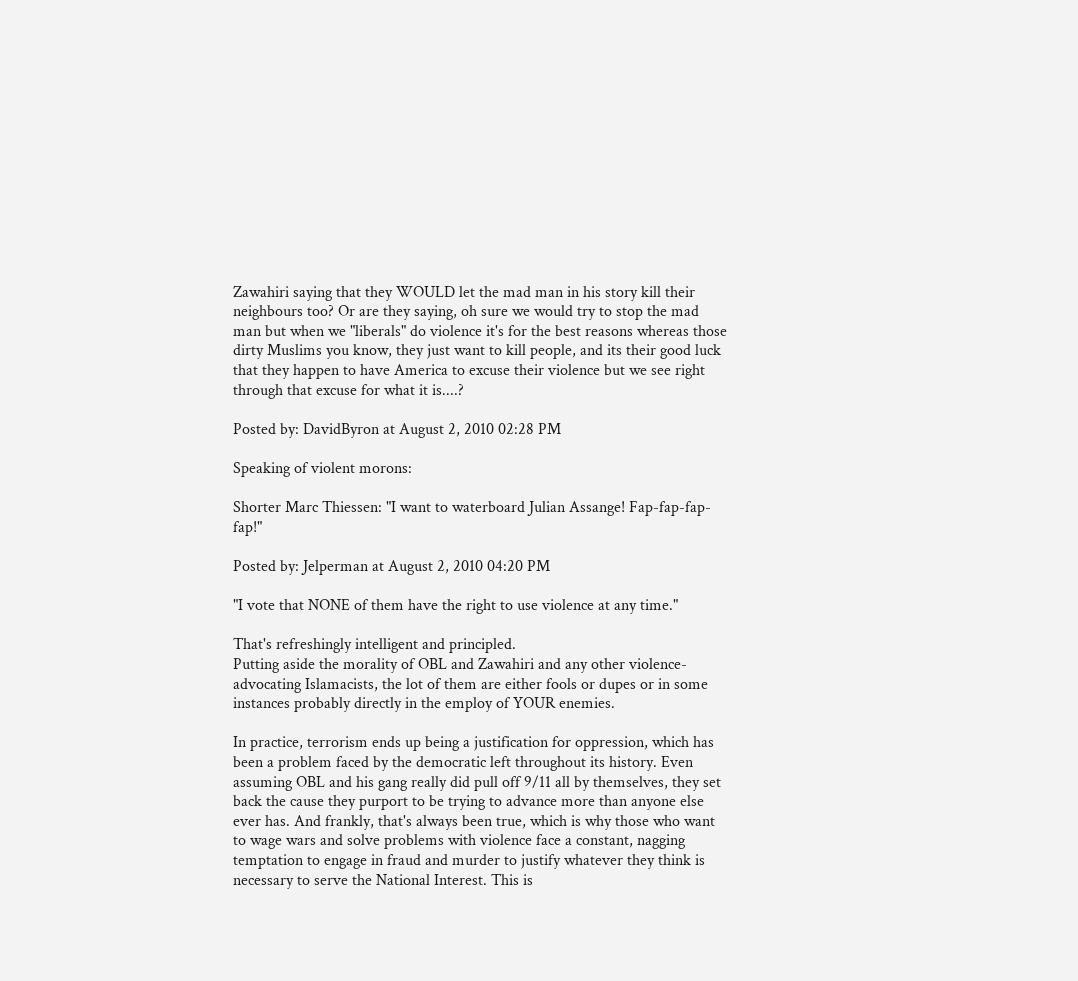Zawahiri saying that they WOULD let the mad man in his story kill their neighbours too? Or are they saying, oh sure we would try to stop the mad man but when we "liberals" do violence it's for the best reasons whereas those dirty Muslims you know, they just want to kill people, and its their good luck that they happen to have America to excuse their violence but we see right through that excuse for what it is....?

Posted by: DavidByron at August 2, 2010 02:28 PM

Speaking of violent morons:

Shorter Marc Thiessen: "I want to waterboard Julian Assange! Fap-fap-fap-fap!"

Posted by: Jelperman at August 2, 2010 04:20 PM

"I vote that NONE of them have the right to use violence at any time."

That's refreshingly intelligent and principled.
Putting aside the morality of OBL and Zawahiri and any other violence-advocating Islamacists, the lot of them are either fools or dupes or in some instances probably directly in the employ of YOUR enemies.

In practice, terrorism ends up being a justification for oppression, which has been a problem faced by the democratic left throughout its history. Even assuming OBL and his gang really did pull off 9/11 all by themselves, they set back the cause they purport to be trying to advance more than anyone else ever has. And frankly, that's always been true, which is why those who want to wage wars and solve problems with violence face a constant, nagging temptation to engage in fraud and murder to justify whatever they think is necessary to serve the National Interest. This is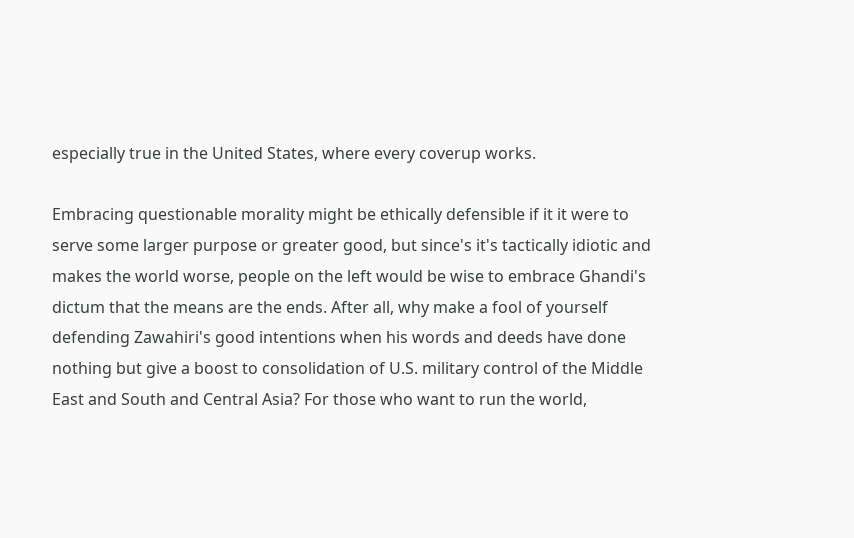especially true in the United States, where every coverup works.

Embracing questionable morality might be ethically defensible if it it were to serve some larger purpose or greater good, but since's it's tactically idiotic and makes the world worse, people on the left would be wise to embrace Ghandi's dictum that the means are the ends. After all, why make a fool of yourself defending Zawahiri's good intentions when his words and deeds have done nothing but give a boost to consolidation of U.S. military control of the Middle East and South and Central Asia? For those who want to run the world,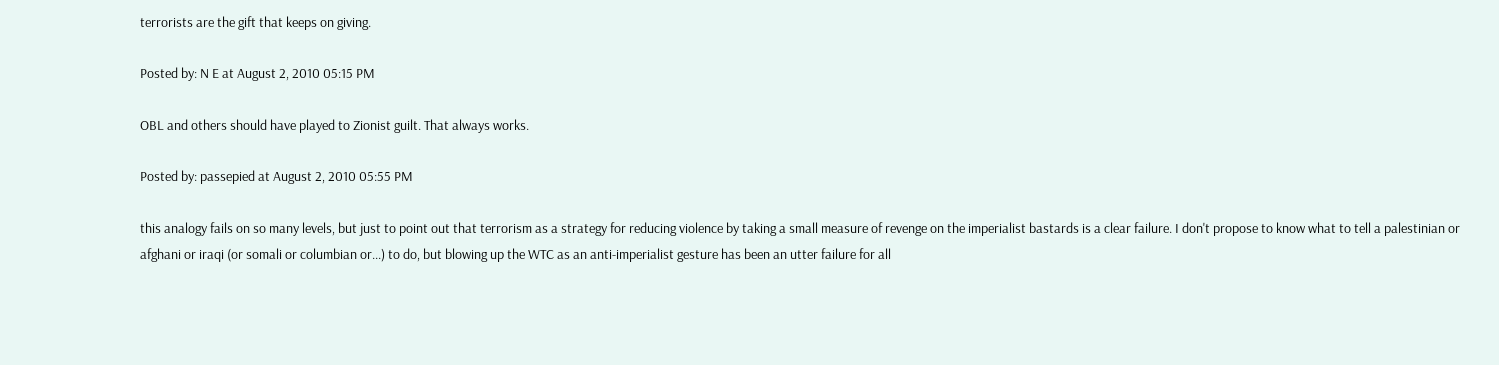terrorists are the gift that keeps on giving.

Posted by: N E at August 2, 2010 05:15 PM

OBL and others should have played to Zionist guilt. That always works.

Posted by: passepied at August 2, 2010 05:55 PM

this analogy fails on so many levels, but just to point out that terrorism as a strategy for reducing violence by taking a small measure of revenge on the imperialist bastards is a clear failure. I don't propose to know what to tell a palestinian or afghani or iraqi (or somali or columbian or...) to do, but blowing up the WTC as an anti-imperialist gesture has been an utter failure for all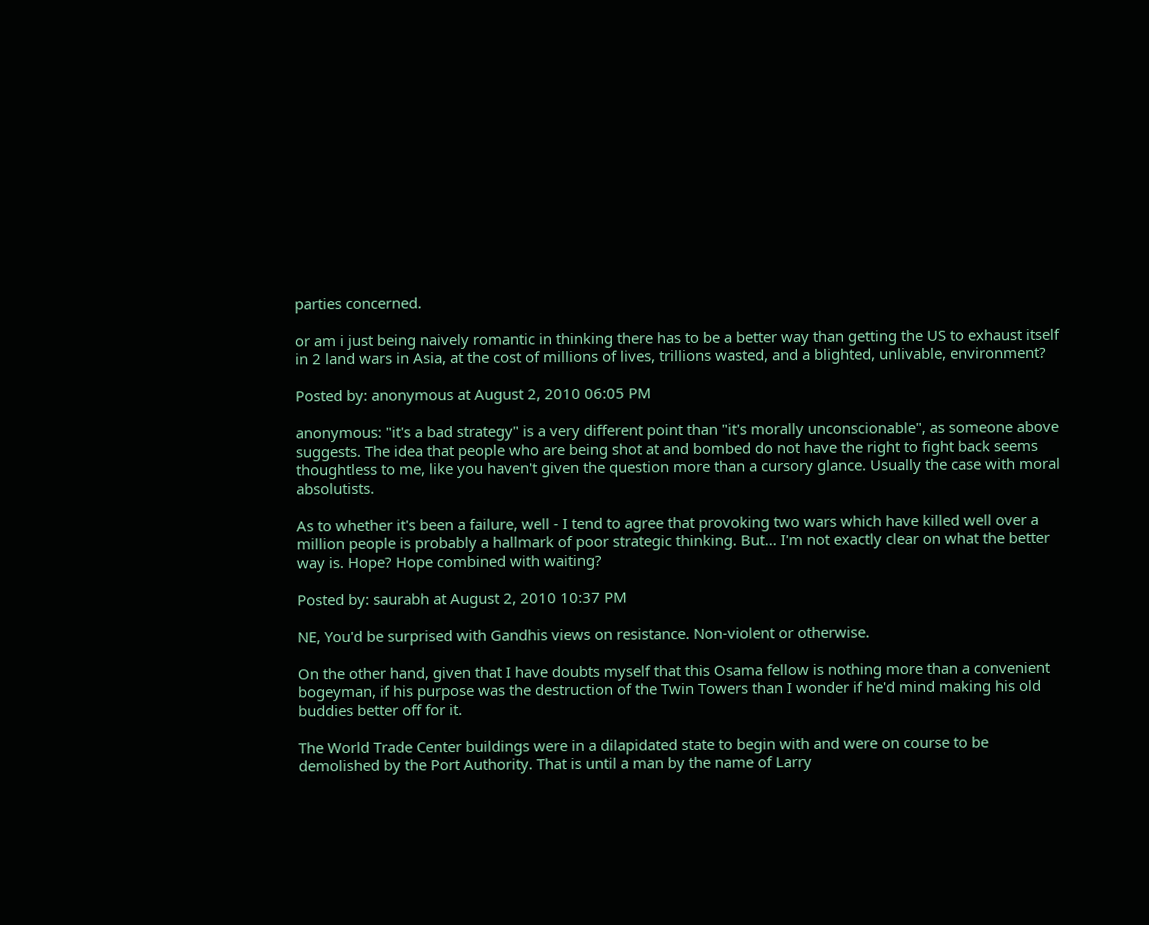parties concerned.

or am i just being naively romantic in thinking there has to be a better way than getting the US to exhaust itself in 2 land wars in Asia, at the cost of millions of lives, trillions wasted, and a blighted, unlivable, environment?

Posted by: anonymous at August 2, 2010 06:05 PM

anonymous: "it's a bad strategy" is a very different point than "it's morally unconscionable", as someone above suggests. The idea that people who are being shot at and bombed do not have the right to fight back seems thoughtless to me, like you haven't given the question more than a cursory glance. Usually the case with moral absolutists.

As to whether it's been a failure, well - I tend to agree that provoking two wars which have killed well over a million people is probably a hallmark of poor strategic thinking. But... I'm not exactly clear on what the better way is. Hope? Hope combined with waiting?

Posted by: saurabh at August 2, 2010 10:37 PM

NE, You'd be surprised with Gandhis views on resistance. Non-violent or otherwise.

On the other hand, given that I have doubts myself that this Osama fellow is nothing more than a convenient bogeyman, if his purpose was the destruction of the Twin Towers than I wonder if he'd mind making his old buddies better off for it.

The World Trade Center buildings were in a dilapidated state to begin with and were on course to be demolished by the Port Authority. That is until a man by the name of Larry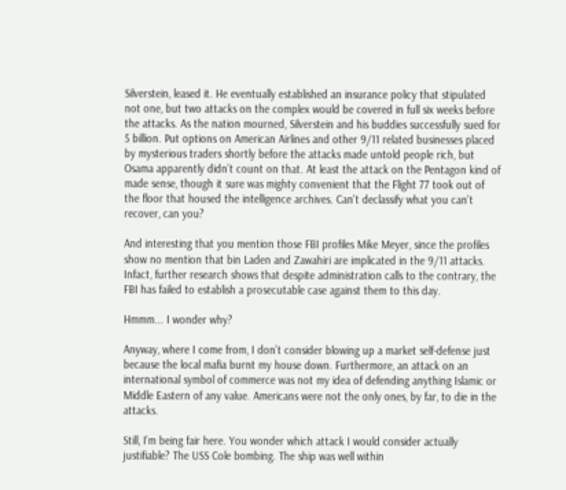Silverstein, leased it. He eventually established an insurance policy that stipulated not one, but two attacks on the complex would be covered in full six weeks before the attacks. As the nation mourned, Silverstein and his buddies successfully sued for 5 billion. Put options on American Airlines and other 9/11 related businesses placed by mysterious traders shortly before the attacks made untold people rich, but Osama apparently didn’t count on that. At least the attack on the Pentagon kind of made sense, though it sure was mighty convenient that the Flight 77 took out of the floor that housed the intelligence archives. Can't declassify what you can't recover, can you?

And interesting that you mention those FBI profiles Mike Meyer, since the profiles show no mention that bin Laden and Zawahiri are implicated in the 9/11 attacks. Infact, further research shows that despite administration calls to the contrary, the FBI has failed to establish a prosecutable case against them to this day.

Hmmm... I wonder why?

Anyway, where I come from, I don’t consider blowing up a market self-defense just because the local mafia burnt my house down. Furthermore, an attack on an international symbol of commerce was not my idea of defending anything Islamic or Middle Eastern of any value. Americans were not the only ones, by far, to die in the attacks.

Still, I’m being fair here. You wonder which attack I would consider actually justifiable? The USS Cole bombing. The ship was well within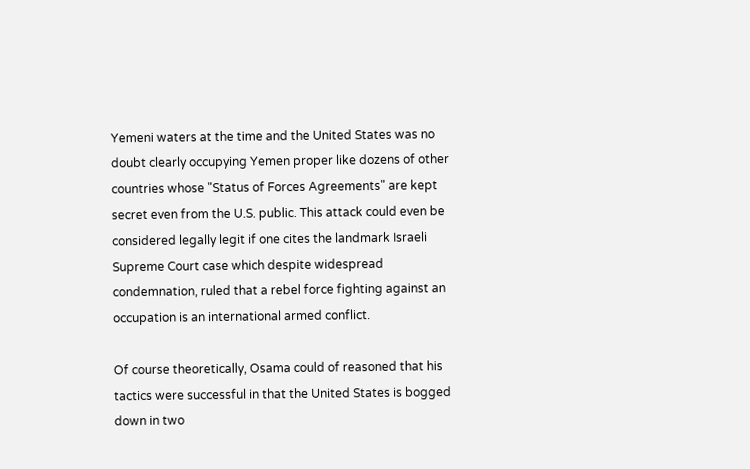Yemeni waters at the time and the United States was no doubt clearly occupying Yemen proper like dozens of other countries whose "Status of Forces Agreements" are kept secret even from the U.S. public. This attack could even be considered legally legit if one cites the landmark Israeli Supreme Court case which despite widespread condemnation, ruled that a rebel force fighting against an occupation is an international armed conflict.

Of course theoretically, Osama could of reasoned that his tactics were successful in that the United States is bogged down in two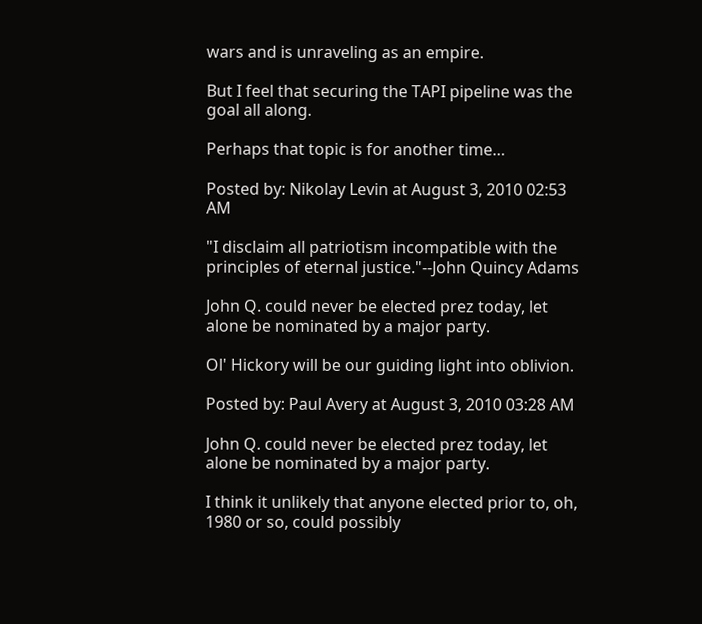wars and is unraveling as an empire.

But I feel that securing the TAPI pipeline was the goal all along.

Perhaps that topic is for another time…

Posted by: Nikolay Levin at August 3, 2010 02:53 AM

"I disclaim all patriotism incompatible with the principles of eternal justice."--John Quincy Adams

John Q. could never be elected prez today, let alone be nominated by a major party.

Ol' Hickory will be our guiding light into oblivion.

Posted by: Paul Avery at August 3, 2010 03:28 AM

John Q. could never be elected prez today, let alone be nominated by a major party.

I think it unlikely that anyone elected prior to, oh, 1980 or so, could possibly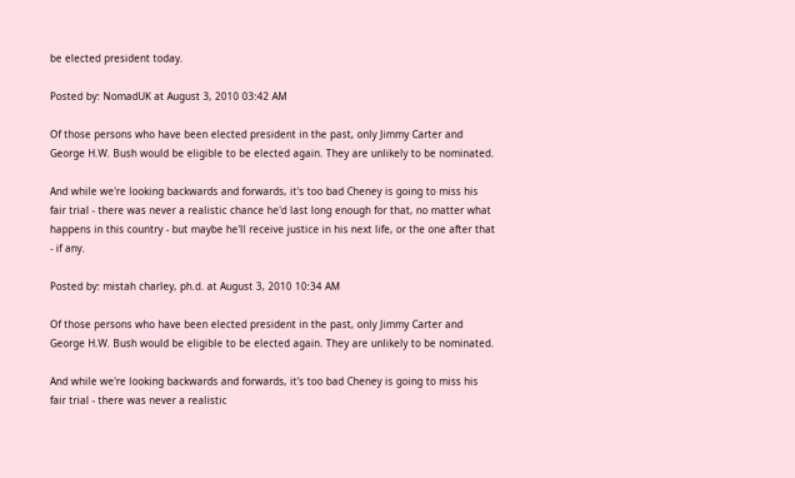be elected president today.

Posted by: NomadUK at August 3, 2010 03:42 AM

Of those persons who have been elected president in the past, only Jimmy Carter and George H.W. Bush would be eligible to be elected again. They are unlikely to be nominated.

And while we're looking backwards and forwards, it's too bad Cheney is going to miss his fair trial - there was never a realistic chance he'd last long enough for that, no matter what happens in this country - but maybe he'll receive justice in his next life, or the one after that - if any.

Posted by: mistah charley, ph.d. at August 3, 2010 10:34 AM

Of those persons who have been elected president in the past, only Jimmy Carter and George H.W. Bush would be eligible to be elected again. They are unlikely to be nominated.

And while we're looking backwards and forwards, it's too bad Cheney is going to miss his fair trial - there was never a realistic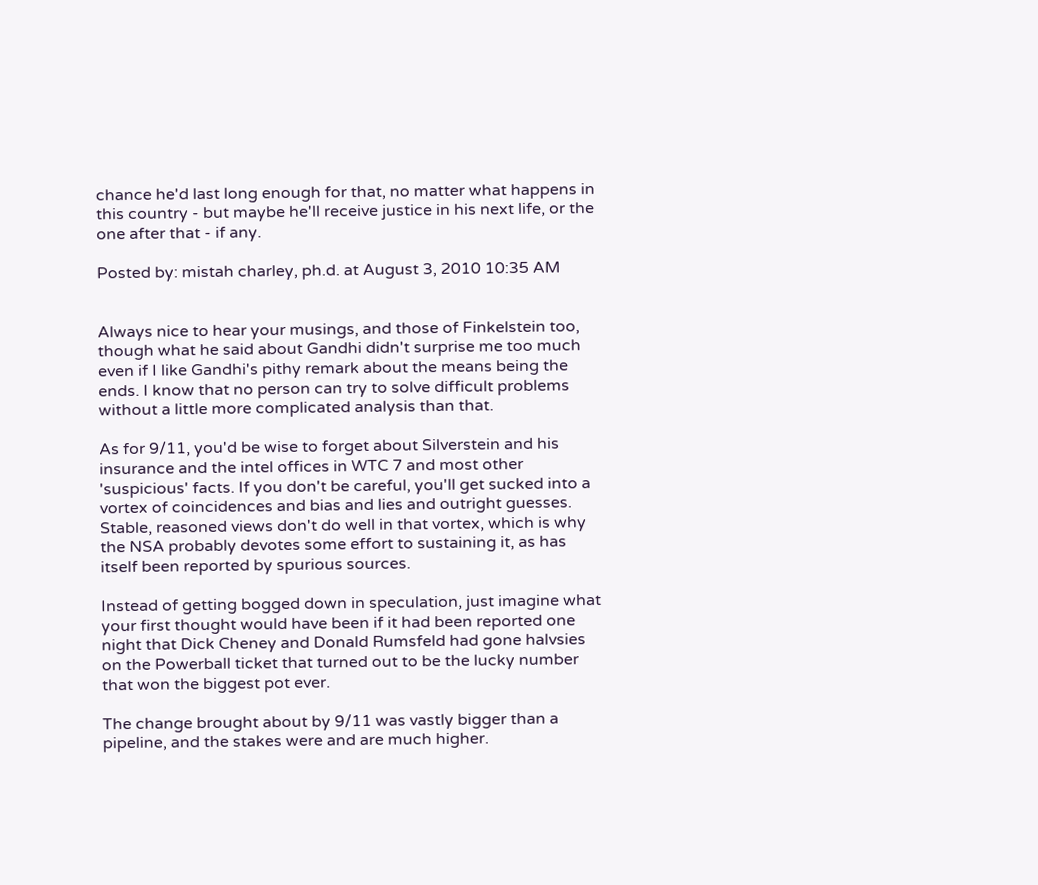chance he'd last long enough for that, no matter what happens in this country - but maybe he'll receive justice in his next life, or the one after that - if any.

Posted by: mistah charley, ph.d. at August 3, 2010 10:35 AM


Always nice to hear your musings, and those of Finkelstein too, though what he said about Gandhi didn't surprise me too much even if I like Gandhi's pithy remark about the means being the ends. I know that no person can try to solve difficult problems without a little more complicated analysis than that.

As for 9/11, you'd be wise to forget about Silverstein and his insurance and the intel offices in WTC 7 and most other 'suspicious' facts. If you don't be careful, you'll get sucked into a vortex of coincidences and bias and lies and outright guesses. Stable, reasoned views don't do well in that vortex, which is why the NSA probably devotes some effort to sustaining it, as has itself been reported by spurious sources.

Instead of getting bogged down in speculation, just imagine what your first thought would have been if it had been reported one night that Dick Cheney and Donald Rumsfeld had gone halvsies on the Powerball ticket that turned out to be the lucky number that won the biggest pot ever.

The change brought about by 9/11 was vastly bigger than a pipeline, and the stakes were and are much higher.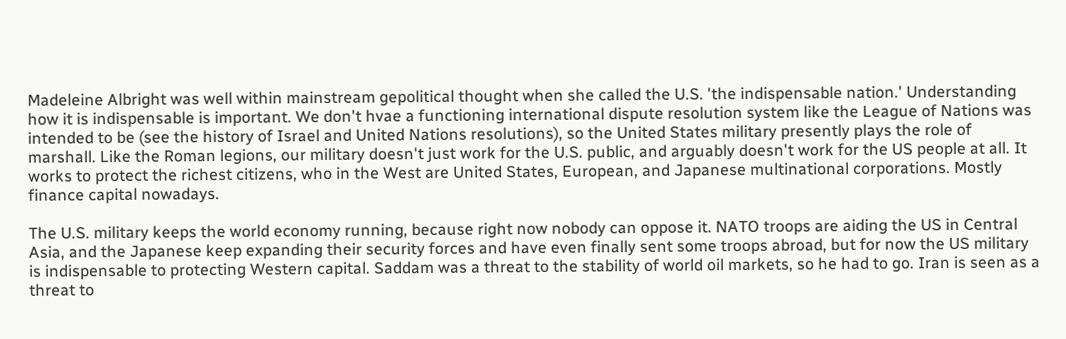Madeleine Albright was well within mainstream gepolitical thought when she called the U.S. 'the indispensable nation.' Understanding how it is indispensable is important. We don't hvae a functioning international dispute resolution system like the League of Nations was intended to be (see the history of Israel and United Nations resolutions), so the United States military presently plays the role of marshall. Like the Roman legions, our military doesn't just work for the U.S. public, and arguably doesn't work for the US people at all. It works to protect the richest citizens, who in the West are United States, European, and Japanese multinational corporations. Mostly finance capital nowadays.

The U.S. military keeps the world economy running, because right now nobody can oppose it. NATO troops are aiding the US in Central Asia, and the Japanese keep expanding their security forces and have even finally sent some troops abroad, but for now the US military is indispensable to protecting Western capital. Saddam was a threat to the stability of world oil markets, so he had to go. Iran is seen as a threat to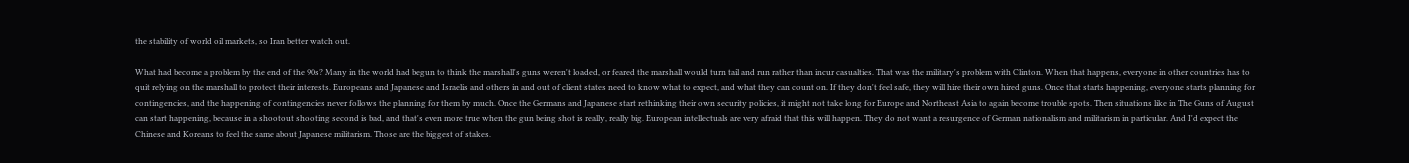the stability of world oil markets, so Iran better watch out.

What had become a problem by the end of the 90s? Many in the world had begun to think the marshall's guns weren't loaded, or feared the marshall would turn tail and run rather than incur casualties. That was the military's problem with Clinton. When that happens, everyone in other countries has to quit relying on the marshall to protect their interests. Europeans and Japanese and Israelis and others in and out of client states need to know what to expect, and what they can count on. If they don't feel safe, they will hire their own hired guns. Once that starts happening, everyone starts planning for contingencies, and the happening of contingencies never follows the planning for them by much. Once the Germans and Japanese start rethinking their own security policies, it might not take long for Europe and Northeast Asia to again become trouble spots. Then situations like in The Guns of August can start happening, because in a shootout shooting second is bad, and that's even more true when the gun being shot is really, really big. European intellectuals are very afraid that this will happen. They do not want a resurgence of German nationalism and militarism in particular. And I'd expect the Chinese and Koreans to feel the same about Japanese militarism. Those are the biggest of stakes.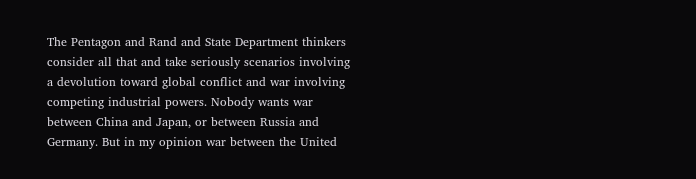The Pentagon and Rand and State Department thinkers consider all that and take seriously scenarios involving a devolution toward global conflict and war involving competing industrial powers. Nobody wants war between China and Japan, or between Russia and Germany. But in my opinion war between the United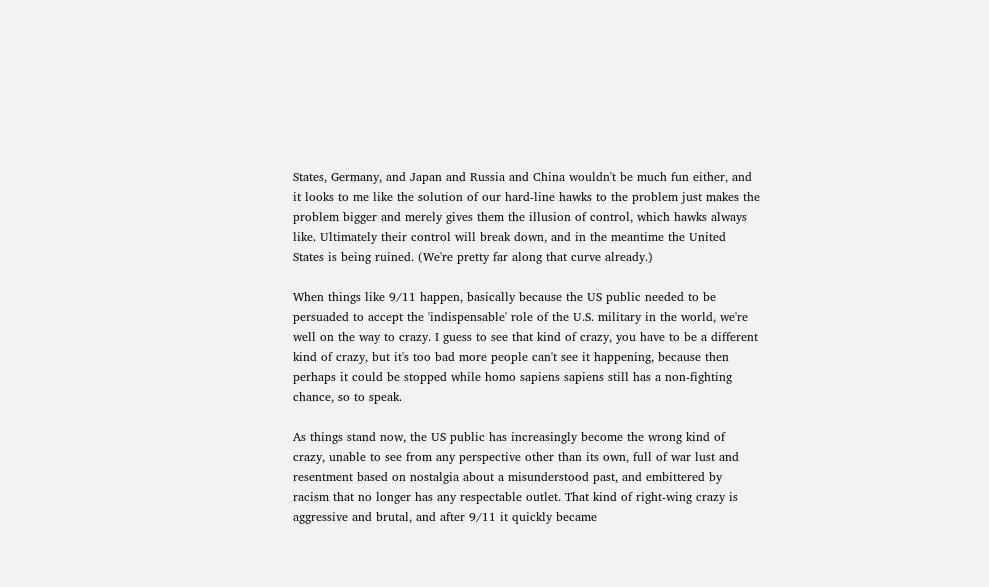States, Germany, and Japan and Russia and China wouldn't be much fun either, and it looks to me like the solution of our hard-line hawks to the problem just makes the problem bigger and merely gives them the illusion of control, which hawks always like. Ultimately their control will break down, and in the meantime the United States is being ruined. (We're pretty far along that curve already.)

When things like 9/11 happen, basically because the US public needed to be persuaded to accept the 'indispensable' role of the U.S. military in the world, we're well on the way to crazy. I guess to see that kind of crazy, you have to be a different kind of crazy, but it's too bad more people can't see it happening, because then perhaps it could be stopped while homo sapiens sapiens still has a non-fighting chance, so to speak.

As things stand now, the US public has increasingly become the wrong kind of crazy, unable to see from any perspective other than its own, full of war lust and resentment based on nostalgia about a misunderstood past, and embittered by racism that no longer has any respectable outlet. That kind of right-wing crazy is aggressive and brutal, and after 9/11 it quickly became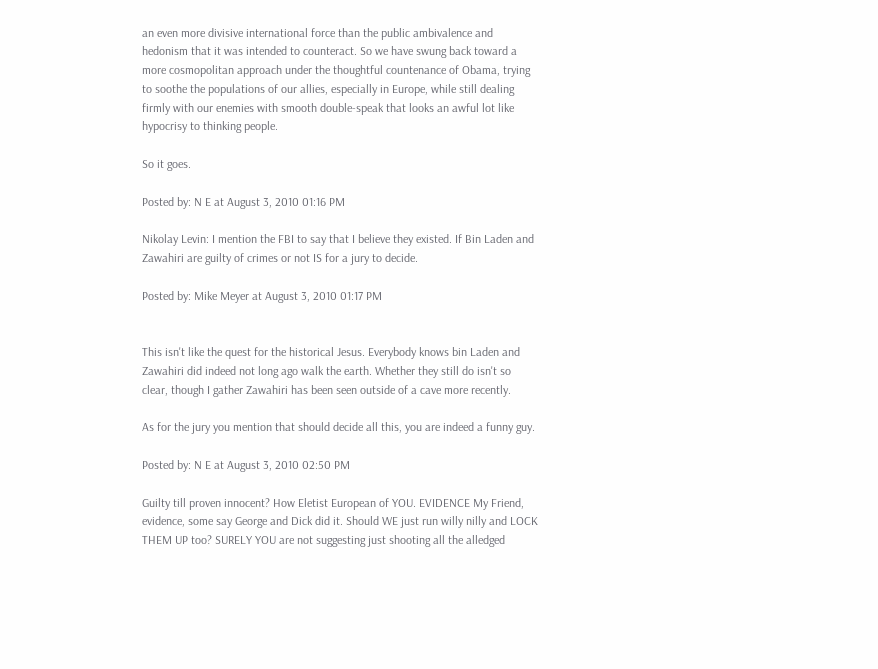an even more divisive international force than the public ambivalence and hedonism that it was intended to counteract. So we have swung back toward a more cosmopolitan approach under the thoughtful countenance of Obama, trying to soothe the populations of our allies, especially in Europe, while still dealing firmly with our enemies with smooth double-speak that looks an awful lot like hypocrisy to thinking people.

So it goes.

Posted by: N E at August 3, 2010 01:16 PM

Nikolay Levin: I mention the FBI to say that I believe they existed. If Bin Laden and Zawahiri are guilty of crimes or not IS for a jury to decide.

Posted by: Mike Meyer at August 3, 2010 01:17 PM


This isn't like the quest for the historical Jesus. Everybody knows bin Laden and Zawahiri did indeed not long ago walk the earth. Whether they still do isn't so clear, though I gather Zawahiri has been seen outside of a cave more recently.

As for the jury you mention that should decide all this, you are indeed a funny guy.

Posted by: N E at August 3, 2010 02:50 PM

Guilty till proven innocent? How Eletist European of YOU. EVIDENCE My Friend, evidence, some say George and Dick did it. Should WE just run willy nilly and LOCK THEM UP too? SURELY YOU are not suggesting just shooting all the alledged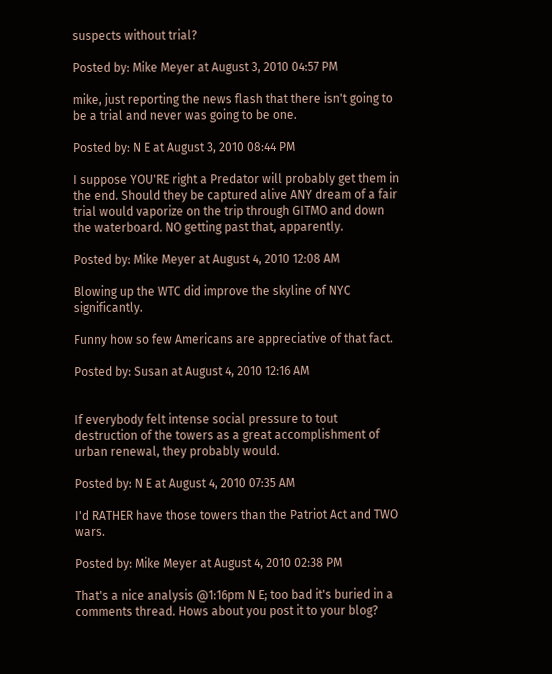suspects without trial?

Posted by: Mike Meyer at August 3, 2010 04:57 PM

mike, just reporting the news flash that there isn't going to be a trial and never was going to be one.

Posted by: N E at August 3, 2010 08:44 PM

I suppose YOU'RE right a Predator will probably get them in the end. Should they be captured alive ANY dream of a fair trial would vaporize on the trip through GITMO and down the waterboard. NO getting past that, apparently.

Posted by: Mike Meyer at August 4, 2010 12:08 AM

Blowing up the WTC did improve the skyline of NYC significantly.

Funny how so few Americans are appreciative of that fact.

Posted by: Susan at August 4, 2010 12:16 AM


If everybody felt intense social pressure to tout destruction of the towers as a great accomplishment of urban renewal, they probably would.

Posted by: N E at August 4, 2010 07:35 AM

I'd RATHER have those towers than the Patriot Act and TWO wars.

Posted by: Mike Meyer at August 4, 2010 02:38 PM

That's a nice analysis @1:16pm N E; too bad it's buried in a comments thread. Hows about you post it to your blog?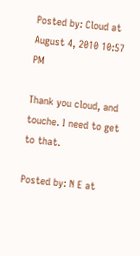Posted by: Cloud at August 4, 2010 10:57 PM

Thank you cloud, and touche. I need to get to that.

Posted by: N E at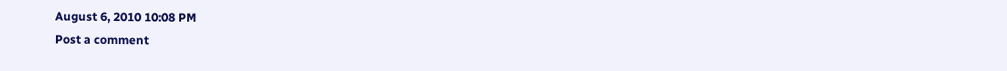August 6, 2010 10:08 PM
Post a comment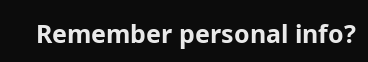Remember personal info?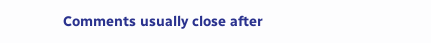Comments usually close after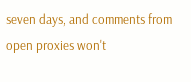seven days, and comments from open proxies won't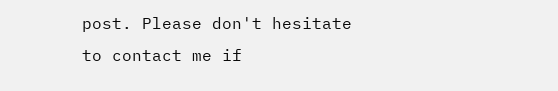post. Please don't hesitate to contact me if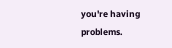you're having problems.